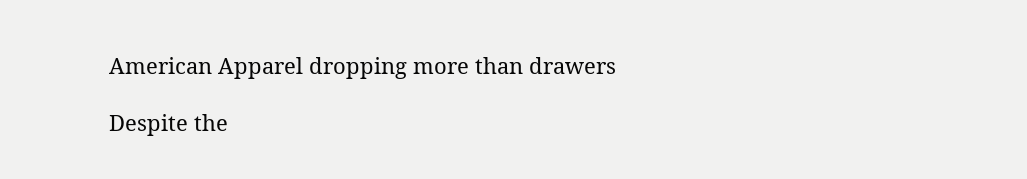American Apparel dropping more than drawers

Despite the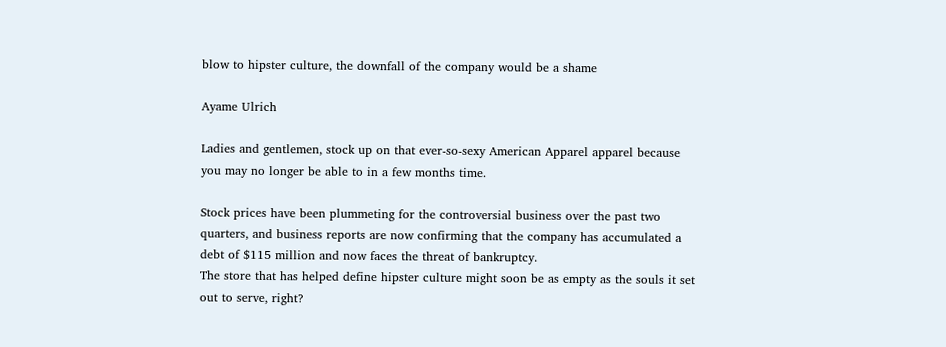blow to hipster culture, the downfall of the company would be a shame

Ayame Ulrich

Ladies and gentlemen, stock up on that ever-so-sexy American Apparel apparel because you may no longer be able to in a few months time.

Stock prices have been plummeting for the controversial business over the past two quarters, and business reports are now confirming that the company has accumulated a debt of $115 million and now faces the threat of bankruptcy.
The store that has helped define hipster culture might soon be as empty as the souls it set out to serve, right?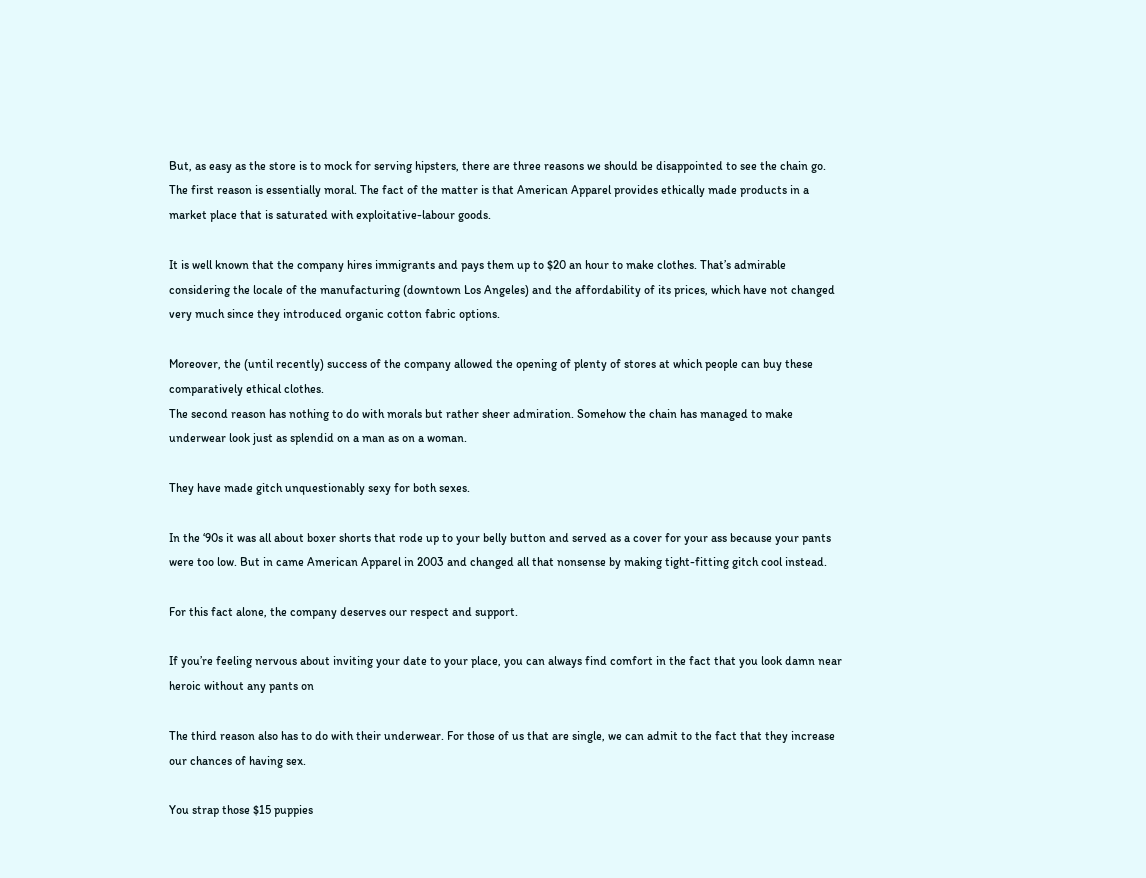But, as easy as the store is to mock for serving hipsters, there are three reasons we should be disappointed to see the chain go.
The first reason is essentially moral. The fact of the matter is that American Apparel provides ethically made products in a market place that is saturated with exploitative-labour goods.

It is well known that the company hires immigrants and pays them up to $20 an hour to make clothes. That’s admirable considering the locale of the manufacturing (downtown Los Angeles) and the affordability of its prices, which have not changed very much since they introduced organic cotton fabric options.

Moreover, the (until recently) success of the company allowed the opening of plenty of stores at which people can buy these comparatively ethical clothes.
The second reason has nothing to do with morals but rather sheer admiration. Somehow the chain has managed to make underwear look just as splendid on a man as on a woman.

They have made gitch unquestionably sexy for both sexes.

In the ‘90s it was all about boxer shorts that rode up to your belly button and served as a cover for your ass because your pants were too low. But in came American Apparel in 2003 and changed all that nonsense by making tight-fitting gitch cool instead.

For this fact alone, the company deserves our respect and support.

If you’re feeling nervous about inviting your date to your place, you can always find comfort in the fact that you look damn near heroic without any pants on

The third reason also has to do with their underwear. For those of us that are single, we can admit to the fact that they increase our chances of having sex.

You strap those $15 puppies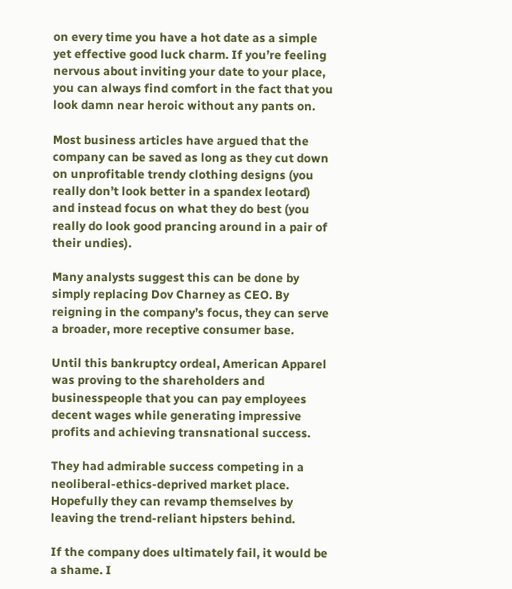on every time you have a hot date as a simple yet effective good luck charm. If you’re feeling nervous about inviting your date to your place, you can always find comfort in the fact that you look damn near heroic without any pants on.

Most business articles have argued that the company can be saved as long as they cut down on unprofitable trendy clothing designs (you really don’t look better in a spandex leotard) and instead focus on what they do best (you really do look good prancing around in a pair of their undies).

Many analysts suggest this can be done by simply replacing Dov Charney as CEO. By reigning in the company’s focus, they can serve a broader, more receptive consumer base.

Until this bankruptcy ordeal, American Apparel was proving to the shareholders and businesspeople that you can pay employees decent wages while generating impressive profits and achieving transnational success.

They had admirable success competing in a neoliberal-ethics-deprived market place. Hopefully they can revamp themselves by leaving the trend-reliant hipsters behind.

If the company does ultimately fail, it would be a shame. I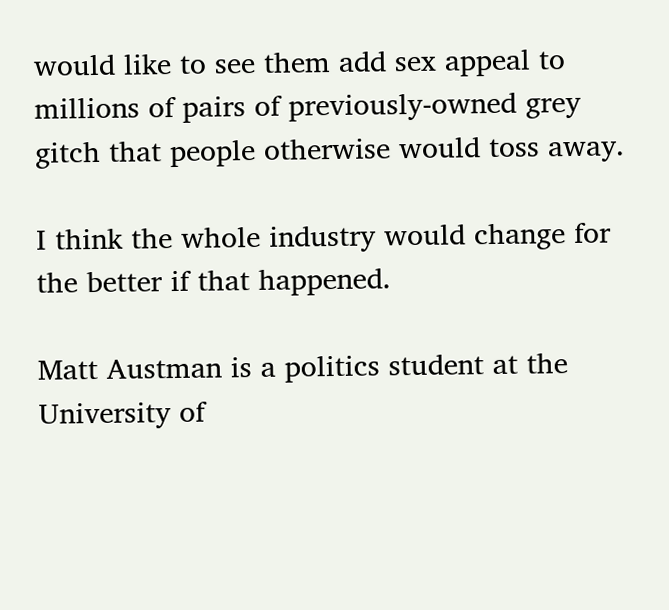would like to see them add sex appeal to millions of pairs of previously-owned grey gitch that people otherwise would toss away.

I think the whole industry would change for the better if that happened.

Matt Austman is a politics student at the University of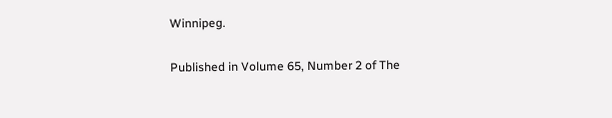Winnipeg.

Published in Volume 65, Number 2 of The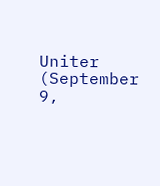Uniter (September 9,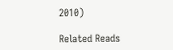2010)

Related Reads